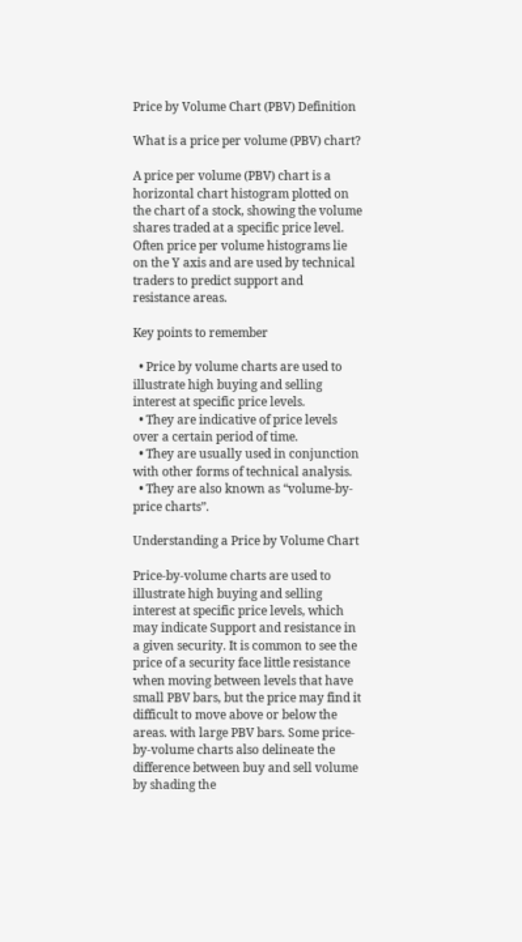Price by Volume Chart (PBV) Definition

What is a price per volume (PBV) chart?

A price per volume (PBV) chart is a horizontal chart histogram plotted on the chart of a stock, showing the volume shares traded at a specific price level. Often price per volume histograms lie on the Y axis and are used by technical traders to predict support and resistance areas.

Key points to remember

  • Price by volume charts are used to illustrate high buying and selling interest at specific price levels.
  • They are indicative of price levels over a certain period of time.
  • They are usually used in conjunction with other forms of technical analysis.
  • They are also known as “volume-by-price charts”.

Understanding a Price by Volume Chart

Price-by-volume charts are used to illustrate high buying and selling interest at specific price levels, which may indicate Support and resistance in a given security. It is common to see the price of a security face little resistance when moving between levels that have small PBV bars, but the price may find it difficult to move above or below the areas. with large PBV bars. Some price-by-volume charts also delineate the difference between buy and sell volume by shading the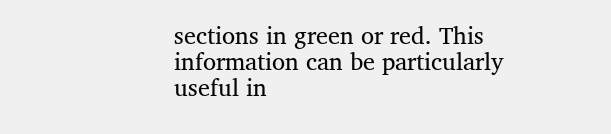sections in green or red. This information can be particularly useful in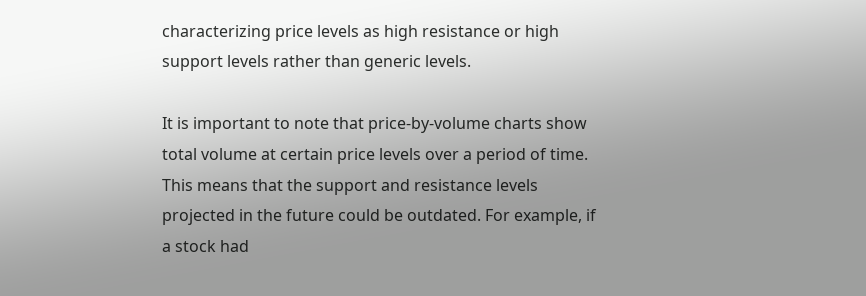characterizing price levels as high resistance or high support levels rather than generic levels.

It is important to note that price-by-volume charts show total volume at certain price levels over a period of time. This means that the support and resistance levels projected in the future could be outdated. For example, if a stock had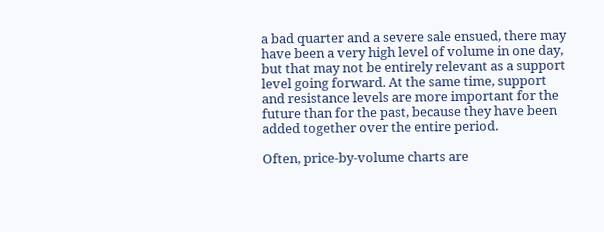a bad quarter and a severe sale ensued, there may have been a very high level of volume in one day, but that may not be entirely relevant as a support level going forward. At the same time, support and resistance levels are more important for the future than for the past, because they have been added together over the entire period.

Often, price-by-volume charts are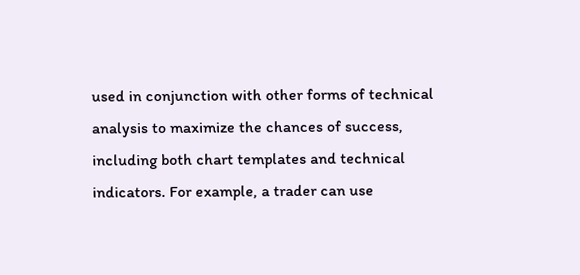used in conjunction with other forms of technical analysis to maximize the chances of success, including both chart templates and technical indicators. For example, a trader can use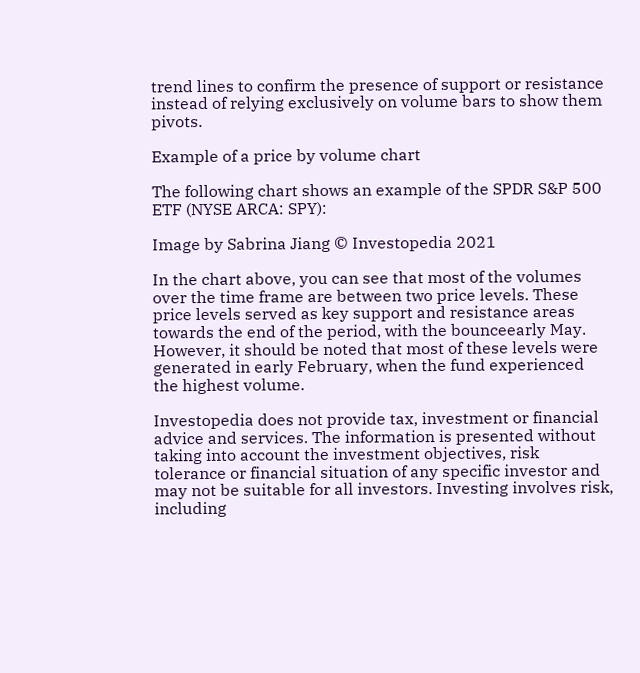trend lines to confirm the presence of support or resistance instead of relying exclusively on volume bars to show them pivots.

Example of a price by volume chart

The following chart shows an example of the SPDR S&P 500 ETF (NYSE ARCA: SPY):

Image by Sabrina Jiang © Investopedia 2021

In the chart above, you can see that most of the volumes over the time frame are between two price levels. These price levels served as key support and resistance areas towards the end of the period, with the bounceearly May. However, it should be noted that most of these levels were generated in early February, when the fund experienced the highest volume.

Investopedia does not provide tax, investment or financial advice and services. The information is presented without taking into account the investment objectives, risk tolerance or financial situation of any specific investor and may not be suitable for all investors. Investing involves risk, including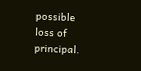possible loss of principal.